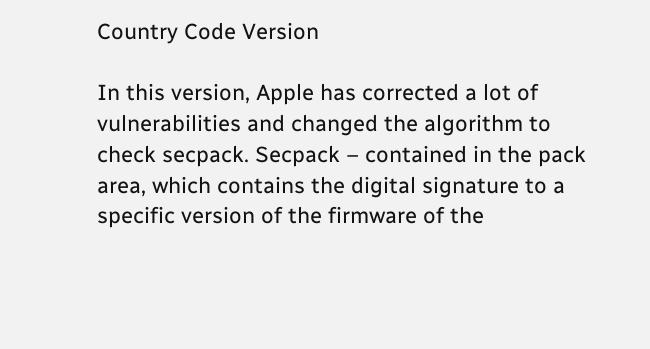Country Code Version

In this version, Apple has corrected a lot of vulnerabilities and changed the algorithm to check secpack. Secpack – contained in the pack area, which contains the digital signature to a specific version of the firmware of the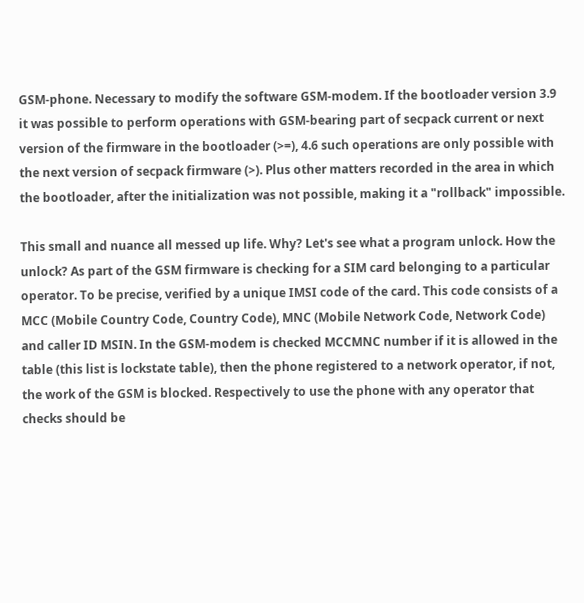GSM-phone. Necessary to modify the software GSM-modem. If the bootloader version 3.9 it was possible to perform operations with GSM-bearing part of secpack current or next version of the firmware in the bootloader (>=), 4.6 such operations are only possible with the next version of secpack firmware (>). Plus other matters recorded in the area in which the bootloader, after the initialization was not possible, making it a "rollback" impossible.

This small and nuance all messed up life. Why? Let's see what a program unlock. How the unlock? As part of the GSM firmware is checking for a SIM card belonging to a particular operator. To be precise, verified by a unique IMSI code of the card. This code consists of a MCC (Mobile Country Code, Country Code), MNC (Mobile Network Code, Network Code) and caller ID MSIN. In the GSM-modem is checked MCCMNC number if it is allowed in the table (this list is lockstate table), then the phone registered to a network operator, if not, the work of the GSM is blocked. Respectively to use the phone with any operator that checks should be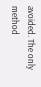avoided. The only method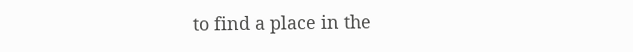to find a place in the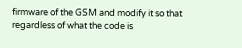firmware of the GSM and modify it so that regardless of what the code is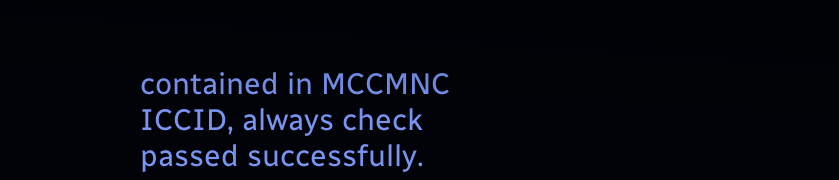contained in MCCMNC ICCID, always check passed successfully.